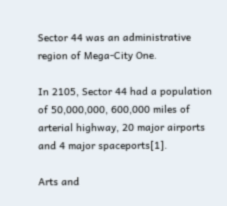Sector 44 was an administrative region of Mega-City One.

In 2105, Sector 44 had a population of 50,000,000, 600,000 miles of arterial highway, 20 major airports and 4 major spaceports[1].

Arts and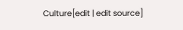Culture[edit | edit source]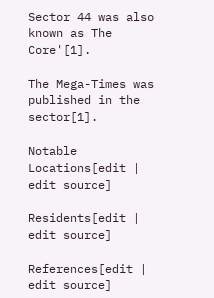Sector 44 was also known as The Core'[1].

The Mega-Times was published in the sector[1].

Notable Locations[edit | edit source]

Residents[edit | edit source]

References[edit | edit source]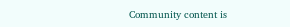Community content is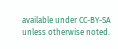available under CC-BY-SA unless otherwise noted.